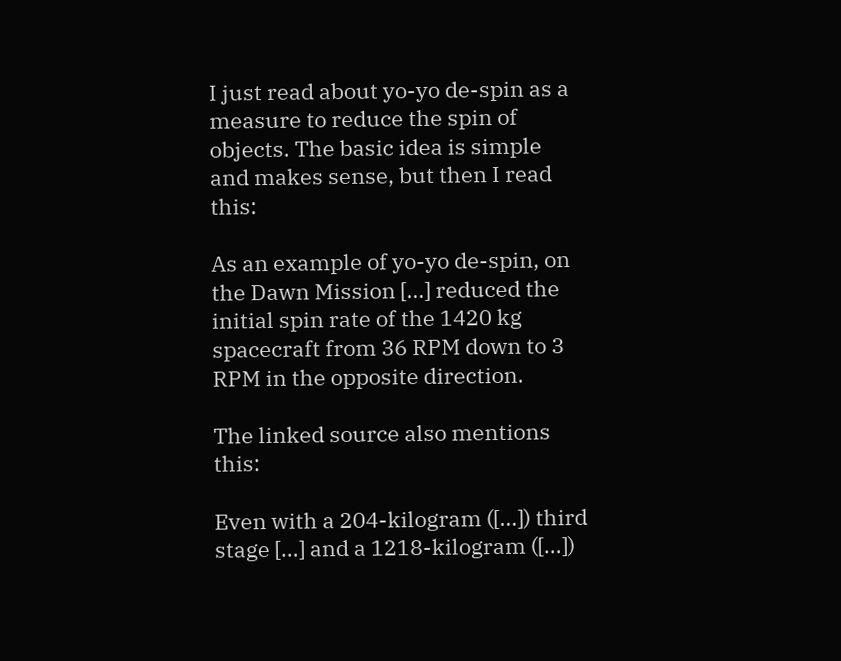I just read about yo-yo de-spin as a measure to reduce the spin of objects. The basic idea is simple and makes sense, but then I read this:

As an example of yo-yo de-spin, on the Dawn Mission […] reduced the initial spin rate of the 1420 kg spacecraft from 36 RPM down to 3 RPM in the opposite direction.

The linked source also mentions this:

Even with a 204-kilogram ([…]) third stage […] and a 1218-kilogram ([…])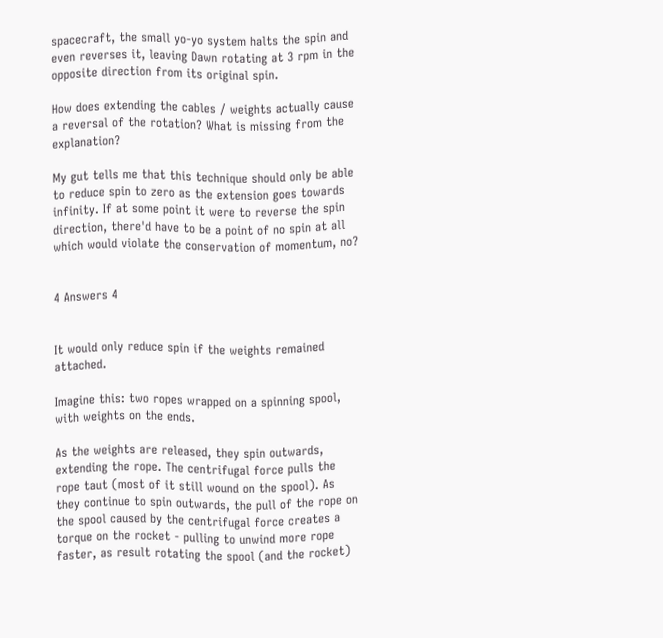spacecraft, the small yo-yo system halts the spin and even reverses it, leaving Dawn rotating at 3 rpm in the opposite direction from its original spin.

How does extending the cables / weights actually cause a reversal of the rotation? What is missing from the explanation?

My gut tells me that this technique should only be able to reduce spin to zero as the extension goes towards infinity. If at some point it were to reverse the spin direction, there'd have to be a point of no spin at all which would violate the conservation of momentum, no?


4 Answers 4


It would only reduce spin if the weights remained attached.

Imagine this: two ropes wrapped on a spinning spool, with weights on the ends.

As the weights are released, they spin outwards, extending the rope. The centrifugal force pulls the rope taut (most of it still wound on the spool). As they continue to spin outwards, the pull of the rope on the spool caused by the centrifugal force creates a torque on the rocket - pulling to unwind more rope faster, as result rotating the spool (and the rocket)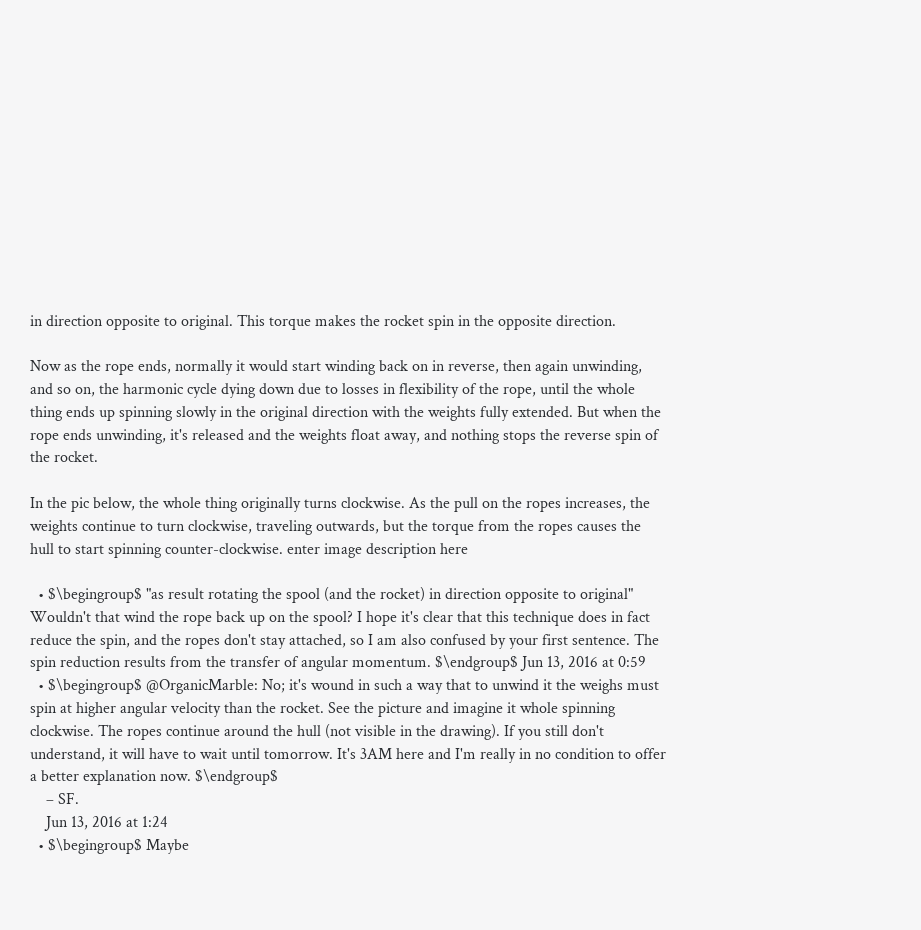in direction opposite to original. This torque makes the rocket spin in the opposite direction.

Now as the rope ends, normally it would start winding back on in reverse, then again unwinding, and so on, the harmonic cycle dying down due to losses in flexibility of the rope, until the whole thing ends up spinning slowly in the original direction with the weights fully extended. But when the rope ends unwinding, it's released and the weights float away, and nothing stops the reverse spin of the rocket.

In the pic below, the whole thing originally turns clockwise. As the pull on the ropes increases, the weights continue to turn clockwise, traveling outwards, but the torque from the ropes causes the hull to start spinning counter-clockwise. enter image description here

  • $\begingroup$ "as result rotating the spool (and the rocket) in direction opposite to original" Wouldn't that wind the rope back up on the spool? I hope it's clear that this technique does in fact reduce the spin, and the ropes don't stay attached, so I am also confused by your first sentence. The spin reduction results from the transfer of angular momentum. $\endgroup$ Jun 13, 2016 at 0:59
  • $\begingroup$ @OrganicMarble: No; it's wound in such a way that to unwind it the weighs must spin at higher angular velocity than the rocket. See the picture and imagine it whole spinning clockwise. The ropes continue around the hull (not visible in the drawing). If you still don't understand, it will have to wait until tomorrow. It's 3AM here and I'm really in no condition to offer a better explanation now. $\endgroup$
    – SF.
    Jun 13, 2016 at 1:24
  • $\begingroup$ Maybe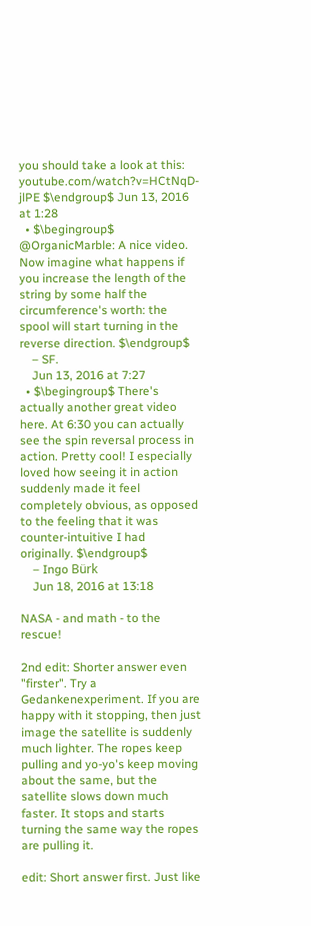you should take a look at this: youtube.com/watch?v=HCtNqD-jlPE $\endgroup$ Jun 13, 2016 at 1:28
  • $\begingroup$ @OrganicMarble: A nice video. Now imagine what happens if you increase the length of the string by some half the circumference's worth: the spool will start turning in the reverse direction. $\endgroup$
    – SF.
    Jun 13, 2016 at 7:27
  • $\begingroup$ There's actually another great video here. At 6:30 you can actually see the spin reversal process in action. Pretty cool! I especially loved how seeing it in action suddenly made it feel completely obvious, as opposed to the feeling that it was counter-intuitive I had originally. $\endgroup$
    – Ingo Bürk
    Jun 18, 2016 at 13:18

NASA - and math - to the rescue!

2nd edit: Shorter answer even "firster". Try a Gedankenexperiment. If you are happy with it stopping, then just image the satellite is suddenly much lighter. The ropes keep pulling and yo-yo's keep moving about the same, but the satellite slows down much faster. It stops and starts turning the same way the ropes are pulling it.

edit: Short answer first. Just like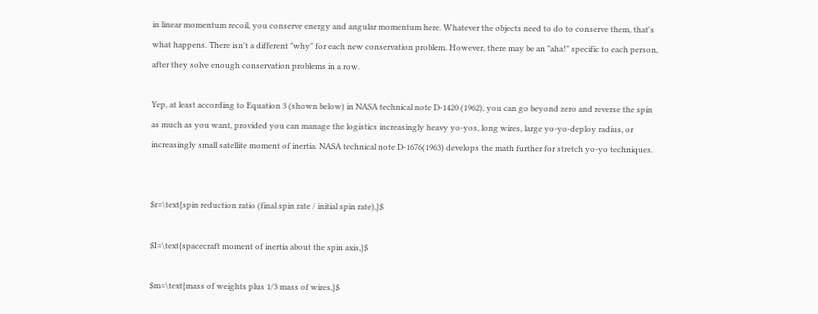in linear momentum recoil, you conserve energy and angular momentum here. Whatever the objects need to do to conserve them, that's what happens. There isn't a different "why" for each new conservation problem. However, there may be an "aha!" specific to each person, after they solve enough conservation problems in a row.

Yep, at least according to Equation 3 (shown below) in NASA technical note D-1420 (1962), you can go beyond zero and reverse the spin as much as you want, provided you can manage the logistics increasingly heavy yo-yos, long wires, large yo-yo-deploy radius, or increasingly small satellite moment of inertia. NASA technical note D-1676(1963) develops the math further for stretch yo-yo techniques.


$r=\text{spin reduction ratio (final spin rate / initial spin rate),}$

$I=\text{spacecraft moment of inertia about the spin axis,}$

$m=\text{mass of weights plus 1/3 mass of wires,}$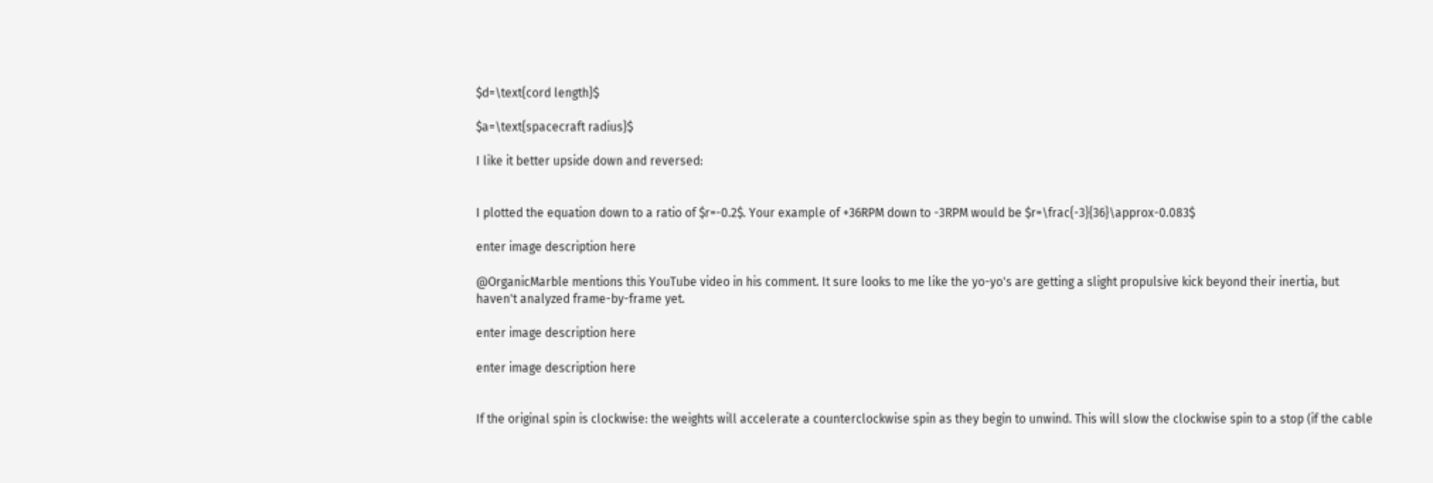$d=\text{cord length}$

$a=\text{spacecraft radius}$

I like it better upside down and reversed:


I plotted the equation down to a ratio of $r=-0.2$. Your example of +36RPM down to -3RPM would be $r=\frac{-3}{36}\approx-0.083$

enter image description here

@OrganicMarble mentions this YouTube video in his comment. It sure looks to me like the yo-yo's are getting a slight propulsive kick beyond their inertia, but haven't analyzed frame-by-frame yet.

enter image description here

enter image description here


If the original spin is clockwise: the weights will accelerate a counterclockwise spin as they begin to unwind. This will slow the clockwise spin to a stop (if the cable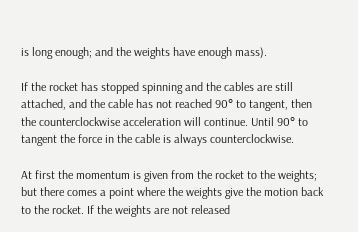is long enough; and the weights have enough mass).

If the rocket has stopped spinning and the cables are still attached, and the cable has not reached 90° to tangent, then the counterclockwise acceleration will continue. Until 90° to tangent the force in the cable is always counterclockwise.

At first the momentum is given from the rocket to the weights; but there comes a point where the weights give the motion back to the rocket. If the weights are not released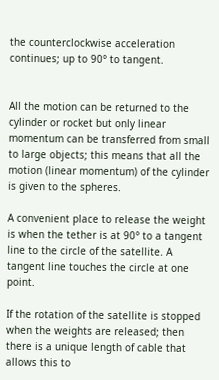the counterclockwise acceleration continues; up to 90° to tangent.


All the motion can be returned to the cylinder or rocket but only linear momentum can be transferred from small to large objects; this means that all the motion (linear momentum) of the cylinder is given to the spheres.

A convenient place to release the weight is when the tether is at 90° to a tangent line to the circle of the satellite. A tangent line touches the circle at one point.

If the rotation of the satellite is stopped when the weights are released; then there is a unique length of cable that allows this to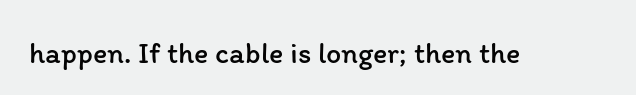happen. If the cable is longer; then the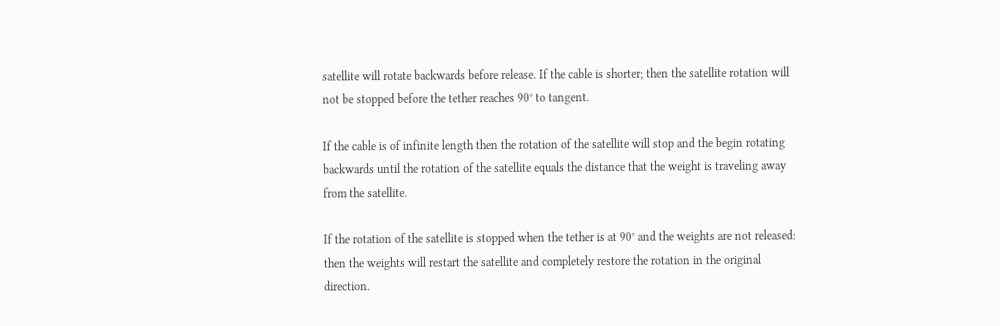satellite will rotate backwards before release. If the cable is shorter; then the satellite rotation will not be stopped before the tether reaches 90° to tangent.

If the cable is of infinite length then the rotation of the satellite will stop and the begin rotating backwards until the rotation of the satellite equals the distance that the weight is traveling away from the satellite.

If the rotation of the satellite is stopped when the tether is at 90° and the weights are not released: then the weights will restart the satellite and completely restore the rotation in the original direction.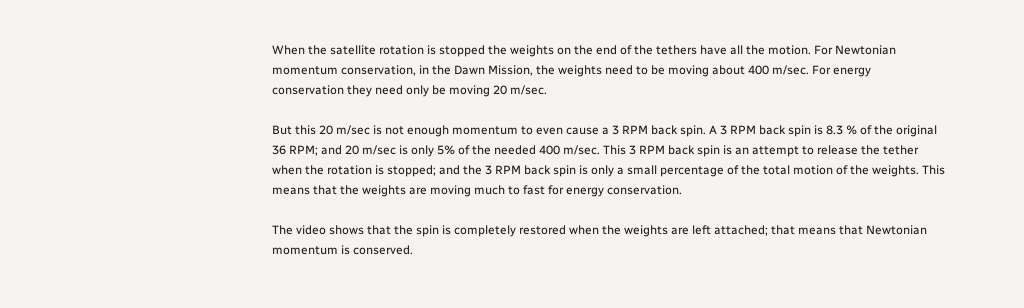When the satellite rotation is stopped the weights on the end of the tethers have all the motion. For Newtonian momentum conservation, in the Dawn Mission, the weights need to be moving about 400 m/sec. For energy conservation they need only be moving 20 m/sec.

But this 20 m/sec is not enough momentum to even cause a 3 RPM back spin. A 3 RPM back spin is 8.3 % of the original 36 RPM; and 20 m/sec is only 5% of the needed 400 m/sec. This 3 RPM back spin is an attempt to release the tether when the rotation is stopped; and the 3 RPM back spin is only a small percentage of the total motion of the weights. This means that the weights are moving much to fast for energy conservation.

The video shows that the spin is completely restored when the weights are left attached; that means that Newtonian momentum is conserved.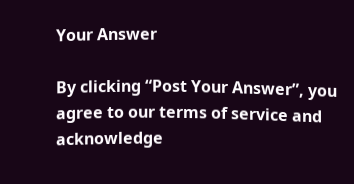Your Answer

By clicking “Post Your Answer”, you agree to our terms of service and acknowledge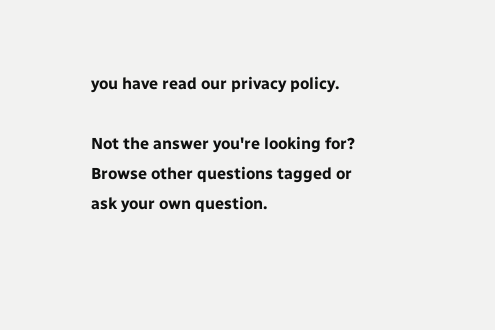you have read our privacy policy.

Not the answer you're looking for? Browse other questions tagged or ask your own question.